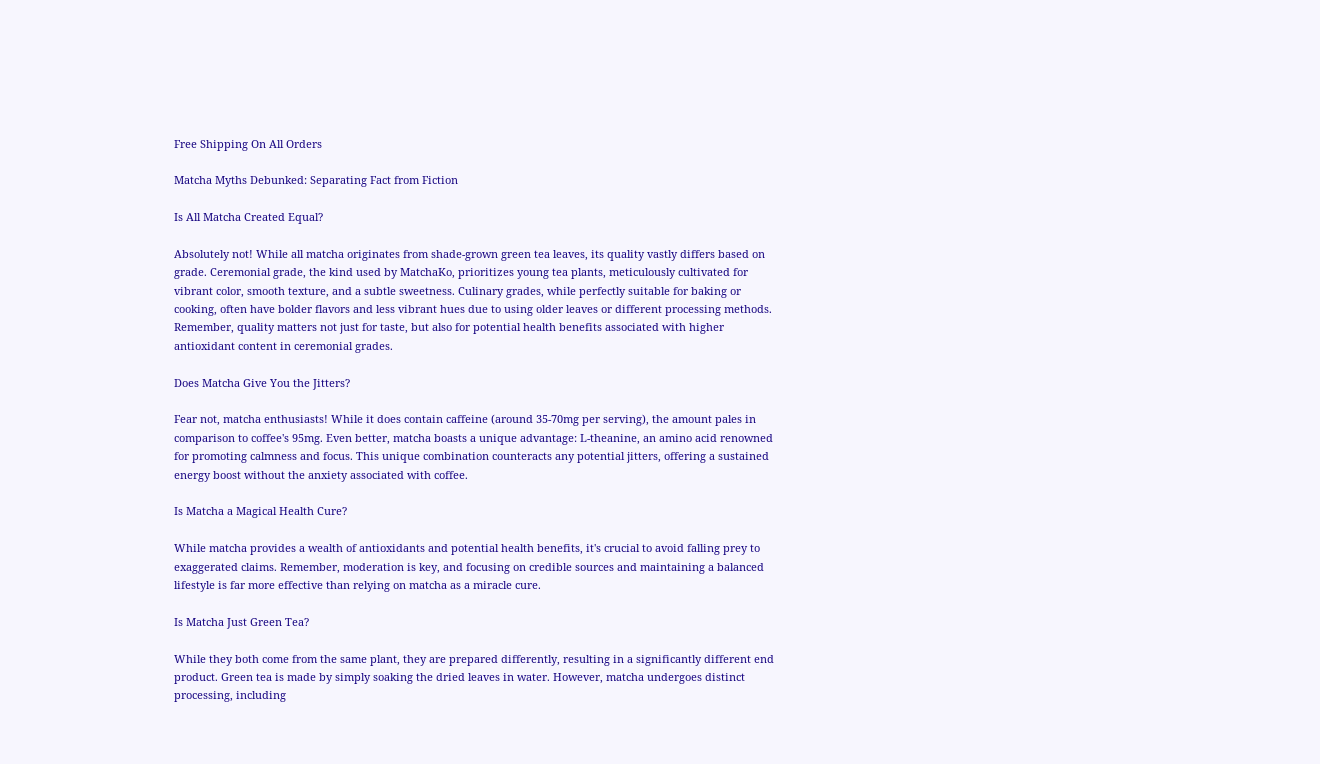Free Shipping On All Orders

Matcha Myths Debunked: Separating Fact from Fiction

Is All Matcha Created Equal?

Absolutely not! While all matcha originates from shade-grown green tea leaves, its quality vastly differs based on grade. Ceremonial grade, the kind used by MatchaKo, prioritizes young tea plants, meticulously cultivated for vibrant color, smooth texture, and a subtle sweetness. Culinary grades, while perfectly suitable for baking or cooking, often have bolder flavors and less vibrant hues due to using older leaves or different processing methods. Remember, quality matters not just for taste, but also for potential health benefits associated with higher antioxidant content in ceremonial grades.

Does Matcha Give You the Jitters?

Fear not, matcha enthusiasts! While it does contain caffeine (around 35-70mg per serving), the amount pales in comparison to coffee's 95mg. Even better, matcha boasts a unique advantage: L-theanine, an amino acid renowned for promoting calmness and focus. This unique combination counteracts any potential jitters, offering a sustained energy boost without the anxiety associated with coffee.

Is Matcha a Magical Health Cure?

While matcha provides a wealth of antioxidants and potential health benefits, it's crucial to avoid falling prey to exaggerated claims. Remember, moderation is key, and focusing on credible sources and maintaining a balanced lifestyle is far more effective than relying on matcha as a miracle cure.

Is Matcha Just Green Tea?

While they both come from the same plant, they are prepared differently, resulting in a significantly different end product. Green tea is made by simply soaking the dried leaves in water. However, matcha undergoes distinct processing, including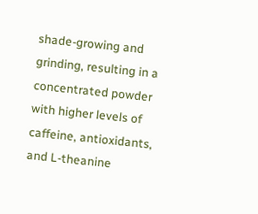shade-growing and grinding, resulting in a concentrated powder with higher levels of caffeine, antioxidants, and L-theanine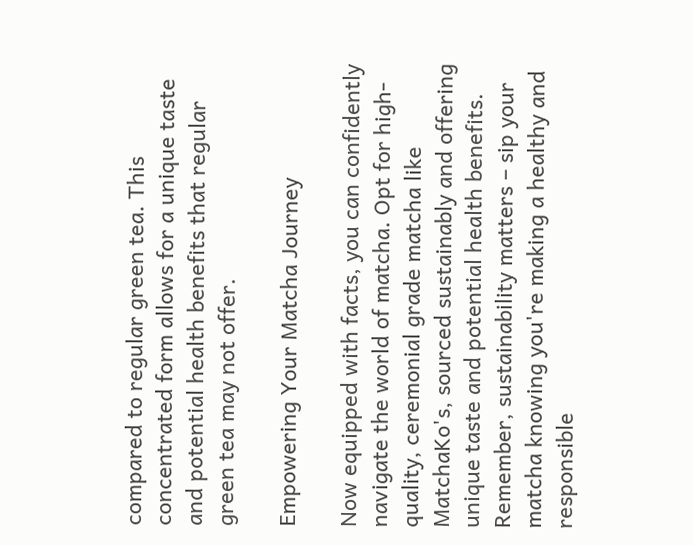compared to regular green tea. This concentrated form allows for a unique taste and potential health benefits that regular green tea may not offer.

Empowering Your Matcha Journey

Now equipped with facts, you can confidently navigate the world of matcha. Opt for high-quality, ceremonial grade matcha like MatchaKo's, sourced sustainably and offering unique taste and potential health benefits. Remember, sustainability matters – sip your matcha knowing you're making a healthy and responsible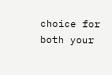choice for both your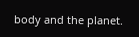body and the planet.